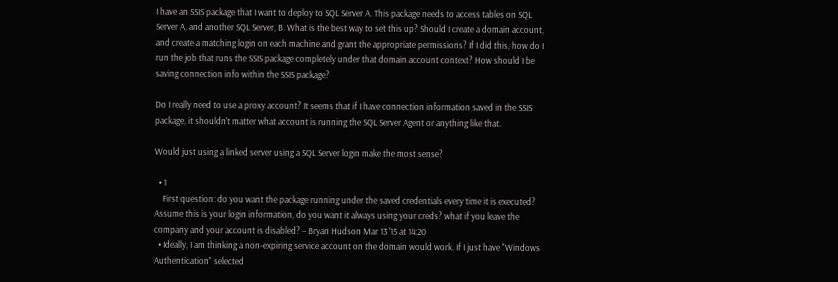I have an SSIS package that I want to deploy to SQL Server A. This package needs to access tables on SQL Server A, and another SQL Server, B. What is the best way to set this up? Should I create a domain account, and create a matching login on each machine and grant the appropriate permissions? If I did this, how do I run the job that runs the SSIS package completely under that domain account context? How should I be saving connection info within the SSIS package?

Do I really need to use a proxy account? It seems that if I have connection information saved in the SSIS package, it shouldn't matter what account is running the SQL Server Agent or anything like that.

Would just using a linked server using a SQL Server login make the most sense?

  • 1
    First question: do you want the package running under the saved credentials every time it is executed? Assume this is your login information, do you want it always using your creds? what if you leave the company and your account is disabled? – Bryan Hudson Mar 13 '15 at 14:20
  • Ideally, I am thinking a non-expiring service account on the domain would work. If I just have "Windows Authentication" selected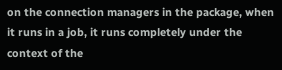on the connection managers in the package, when it runs in a job, it runs completely under the context of the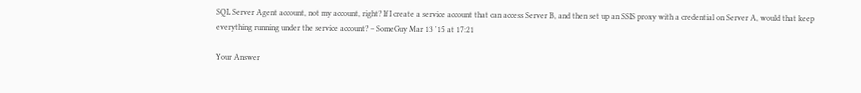SQL Server Agent account, not my account, right? If I create a service account that can access Server B, and then set up an SSIS proxy with a credential on Server A, would that keep everything running under the service account? – SomeGuy Mar 13 '15 at 17:21

Your Answer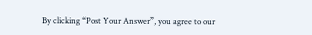By clicking “Post Your Answer”, you agree to our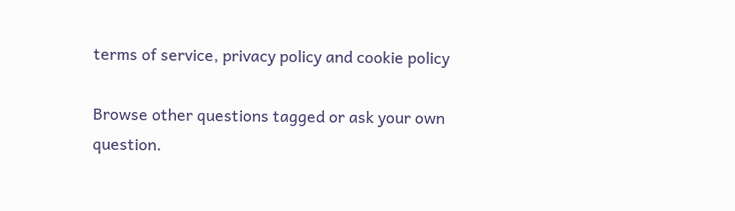terms of service, privacy policy and cookie policy

Browse other questions tagged or ask your own question.